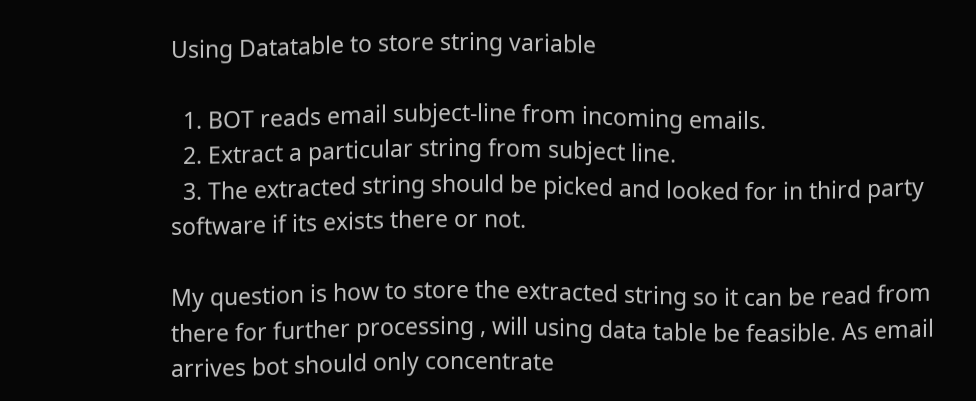Using Datatable to store string variable

  1. BOT reads email subject-line from incoming emails.
  2. Extract a particular string from subject line.
  3. The extracted string should be picked and looked for in third party software if its exists there or not.

My question is how to store the extracted string so it can be read from there for further processing , will using data table be feasible. As email arrives bot should only concentrate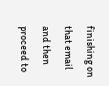finishing on that email and then proceed to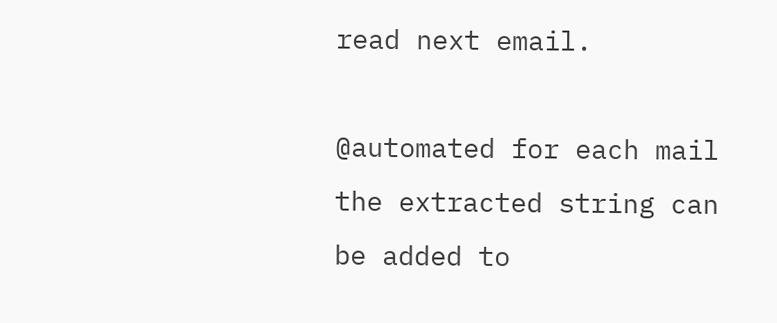read next email.

@automated for each mail the extracted string can be added to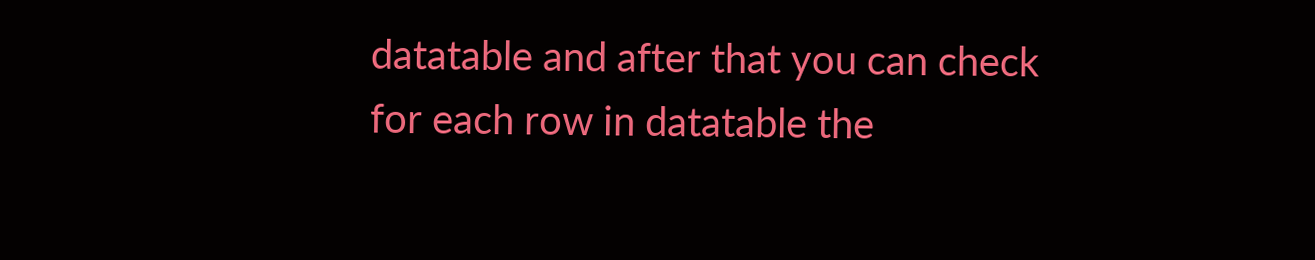datatable and after that you can check for each row in datatable the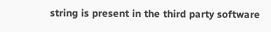string is present in the third party software